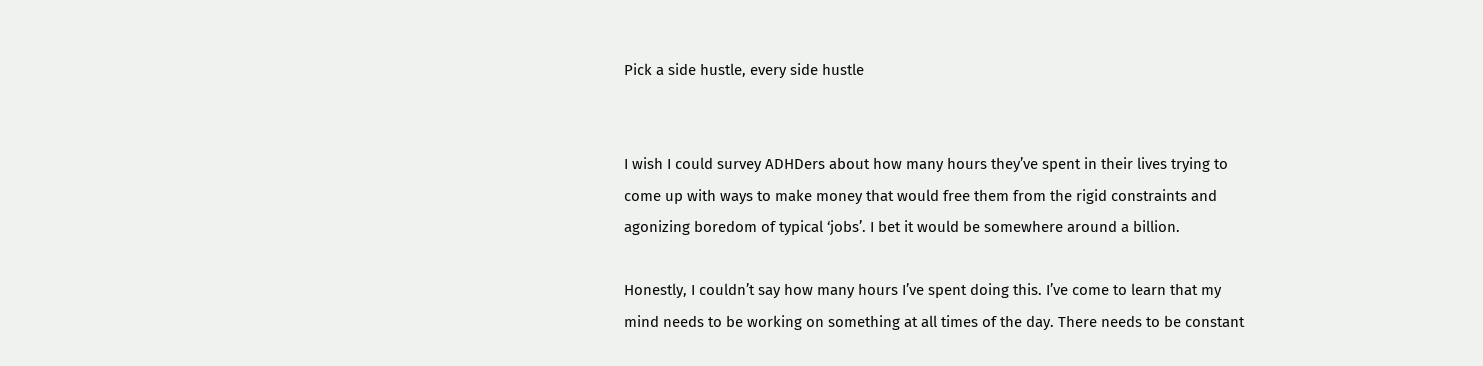Pick a side hustle, every side hustle


I wish I could survey ADHDers about how many hours they’ve spent in their lives trying to come up with ways to make money that would free them from the rigid constraints and agonizing boredom of typical ‘jobs’. I bet it would be somewhere around a billion.

Honestly, I couldn’t say how many hours I’ve spent doing this. I’ve come to learn that my mind needs to be working on something at all times of the day. There needs to be constant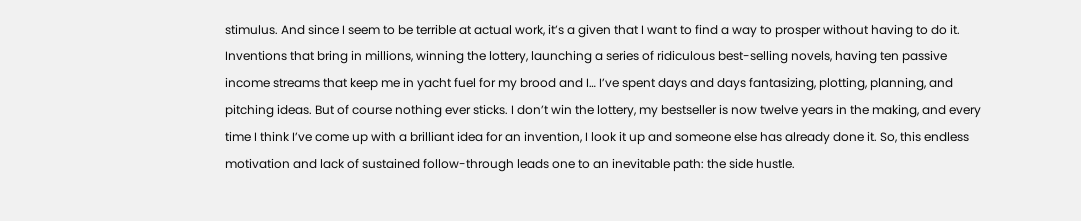stimulus. And since I seem to be terrible at actual work, it’s a given that I want to find a way to prosper without having to do it. Inventions that bring in millions, winning the lottery, launching a series of ridiculous best-selling novels, having ten passive income streams that keep me in yacht fuel for my brood and I… I’ve spent days and days fantasizing, plotting, planning, and pitching ideas. But of course nothing ever sticks. I don’t win the lottery, my bestseller is now twelve years in the making, and every time I think I’ve come up with a brilliant idea for an invention, I look it up and someone else has already done it. So, this endless motivation and lack of sustained follow-through leads one to an inevitable path: the side hustle.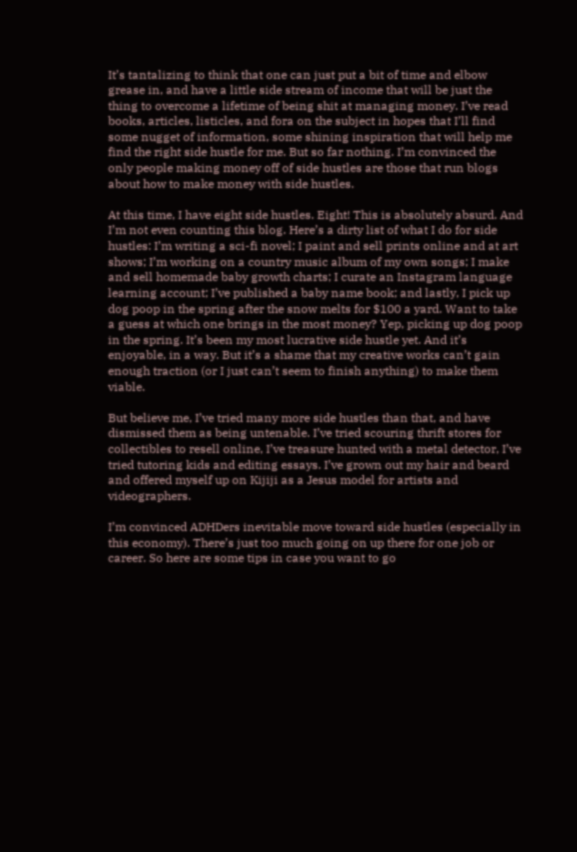It’s tantalizing to think that one can just put a bit of time and elbow grease in, and have a little side stream of income that will be just the thing to overcome a lifetime of being shit at managing money. I’ve read books, articles, listicles, and fora on the subject in hopes that I’ll find some nugget of information, some shining inspiration that will help me find the right side hustle for me. But so far nothing. I’m convinced the only people making money off of side hustles are those that run blogs about how to make money with side hustles.

At this time, I have eight side hustles. Eight! This is absolutely absurd. And I’m not even counting this blog. Here’s a dirty list of what I do for side hustles: I’m writing a sci-fi novel; I paint and sell prints online and at art shows; I’m working on a country music album of my own songs; I make and sell homemade baby growth charts; I curate an Instagram language learning account; I’ve published a baby name book; and lastly, I pick up dog poop in the spring after the snow melts for $100 a yard. Want to take a guess at which one brings in the most money? Yep, picking up dog poop in the spring. It’s been my most lucrative side hustle yet. And it’s enjoyable, in a way. But it’s a shame that my creative works can’t gain enough traction (or I just can’t seem to finish anything) to make them viable.

But believe me, I’ve tried many more side hustles than that, and have dismissed them as being untenable. I’ve tried scouring thrift stores for collectibles to resell online, I’ve treasure hunted with a metal detector, I’ve tried tutoring kids and editing essays. I’ve grown out my hair and beard and offered myself up on Kijiji as a Jesus model for artists and videographers.

I’m convinced ADHDers inevitable move toward side hustles (especially in this economy). There’s just too much going on up there for one job or career. So here are some tips in case you want to go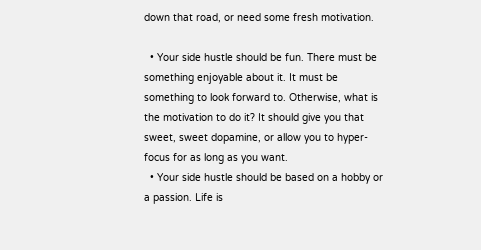down that road, or need some fresh motivation.

  • Your side hustle should be fun. There must be something enjoyable about it. It must be something to look forward to. Otherwise, what is the motivation to do it? It should give you that sweet, sweet dopamine, or allow you to hyper-focus for as long as you want.
  • Your side hustle should be based on a hobby or a passion. Life is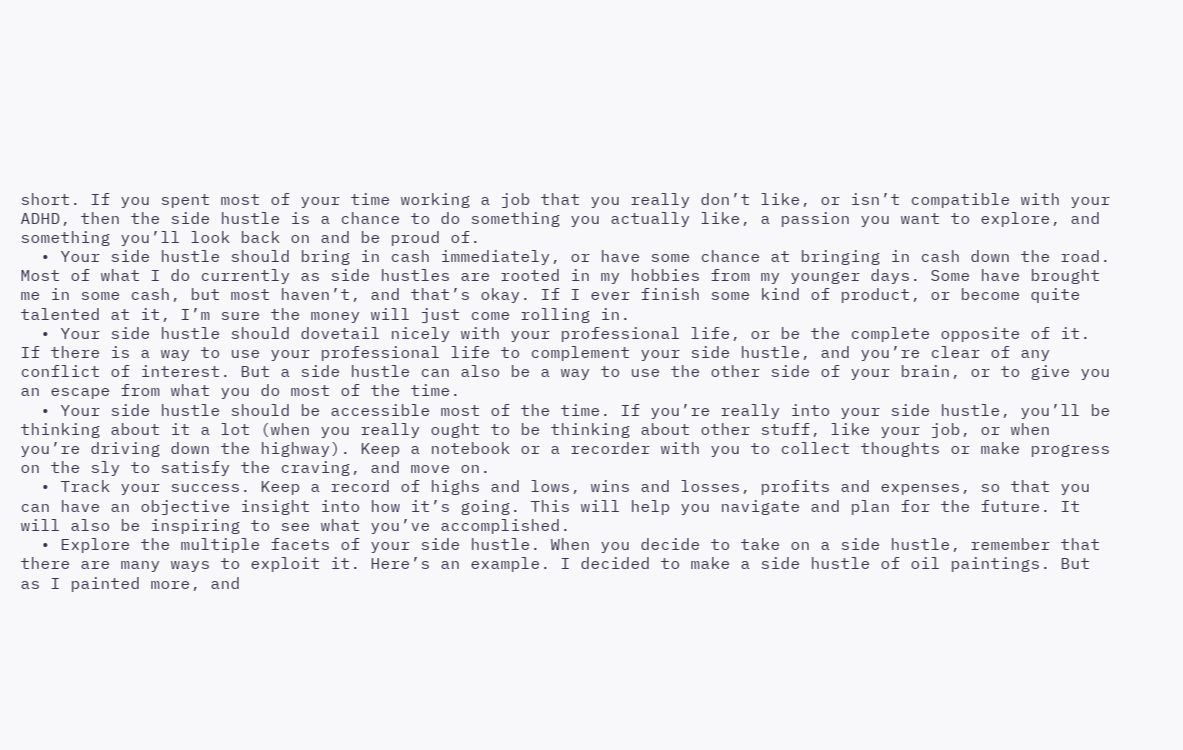short. If you spent most of your time working a job that you really don’t like, or isn’t compatible with your ADHD, then the side hustle is a chance to do something you actually like, a passion you want to explore, and something you’ll look back on and be proud of.
  • Your side hustle should bring in cash immediately, or have some chance at bringing in cash down the road. Most of what I do currently as side hustles are rooted in my hobbies from my younger days. Some have brought me in some cash, but most haven’t, and that’s okay. If I ever finish some kind of product, or become quite talented at it, I’m sure the money will just come rolling in.
  • Your side hustle should dovetail nicely with your professional life, or be the complete opposite of it. If there is a way to use your professional life to complement your side hustle, and you’re clear of any conflict of interest. But a side hustle can also be a way to use the other side of your brain, or to give you an escape from what you do most of the time.
  • Your side hustle should be accessible most of the time. If you’re really into your side hustle, you’ll be thinking about it a lot (when you really ought to be thinking about other stuff, like your job, or when you’re driving down the highway). Keep a notebook or a recorder with you to collect thoughts or make progress on the sly to satisfy the craving, and move on.
  • Track your success. Keep a record of highs and lows, wins and losses, profits and expenses, so that you can have an objective insight into how it’s going. This will help you navigate and plan for the future. It will also be inspiring to see what you’ve accomplished.
  • Explore the multiple facets of your side hustle. When you decide to take on a side hustle, remember that there are many ways to exploit it. Here’s an example. I decided to make a side hustle of oil paintings. But as I painted more, and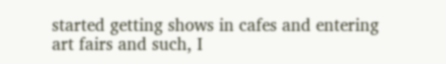started getting shows in cafes and entering art fairs and such, I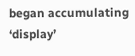began accumulating ‘display’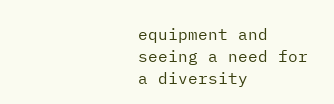equipment and seeing a need for a diversity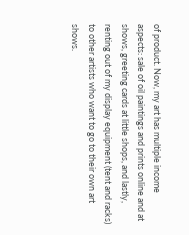of product. Now, my art has multiple income aspects: sale of oil paintings and prints online and at shows, greeting cards at little shops, and lastly, renting out of my display equipment (tent and racks) to other artists who want to go to their own art shows.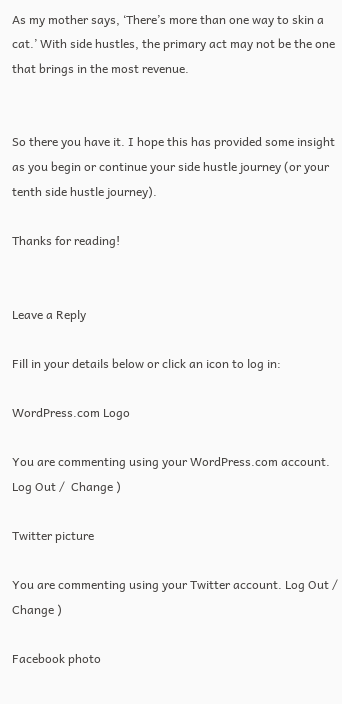As my mother says, ‘There’s more than one way to skin a cat.’ With side hustles, the primary act may not be the one that brings in the most revenue.


So there you have it. I hope this has provided some insight as you begin or continue your side hustle journey (or your tenth side hustle journey).

Thanks for reading!


Leave a Reply

Fill in your details below or click an icon to log in:

WordPress.com Logo

You are commenting using your WordPress.com account. Log Out /  Change )

Twitter picture

You are commenting using your Twitter account. Log Out /  Change )

Facebook photo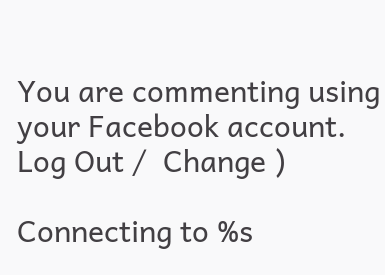You are commenting using your Facebook account. Log Out /  Change )

Connecting to %s